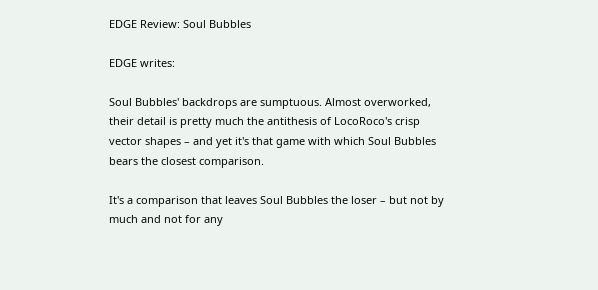EDGE Review: Soul Bubbles

EDGE writes:

Soul Bubbles' backdrops are sumptuous. Almost overworked, their detail is pretty much the antithesis of LocoRoco's crisp vector shapes – and yet it's that game with which Soul Bubbles bears the closest comparison.

It's a comparison that leaves Soul Bubbles the loser – but not by much and not for any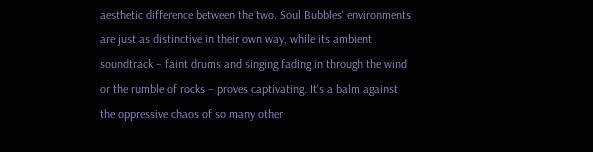aesthetic difference between the two. Soul Bubbles' environments are just as distinctive in their own way, while its ambient soundtrack – faint drums and singing fading in through the wind or the rumble of rocks – proves captivating. It's a balm against the oppressive chaos of so many other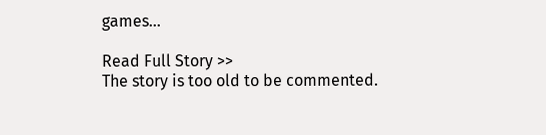games...

Read Full Story >>
The story is too old to be commented.